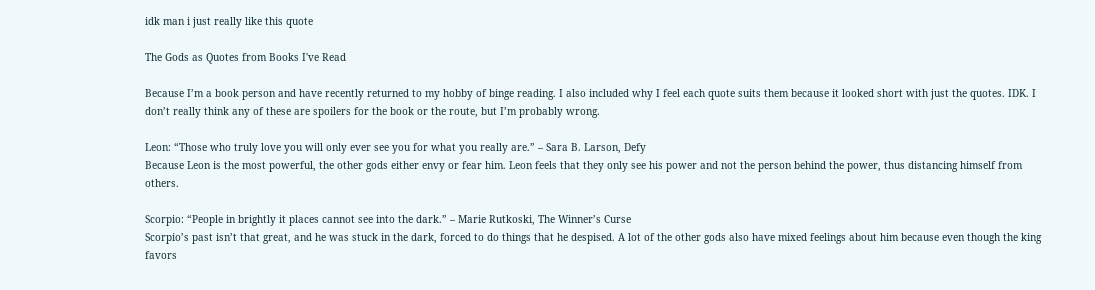idk man i just really like this quote

The Gods as Quotes from Books I've Read

Because I’m a book person and have recently returned to my hobby of binge reading. I also included why I feel each quote suits them because it looked short with just the quotes. IDK. I don’t really think any of these are spoilers for the book or the route, but I’m probably wrong.

Leon: “Those who truly love you will only ever see you for what you really are.” – Sara B. Larson, Defy
Because Leon is the most powerful, the other gods either envy or fear him. Leon feels that they only see his power and not the person behind the power, thus distancing himself from others.

Scorpio: “People in brightly it places cannot see into the dark.” – Marie Rutkoski, The Winner’s Curse
Scorpio’s past isn’t that great, and he was stuck in the dark, forced to do things that he despised. A lot of the other gods also have mixed feelings about him because even though the king favors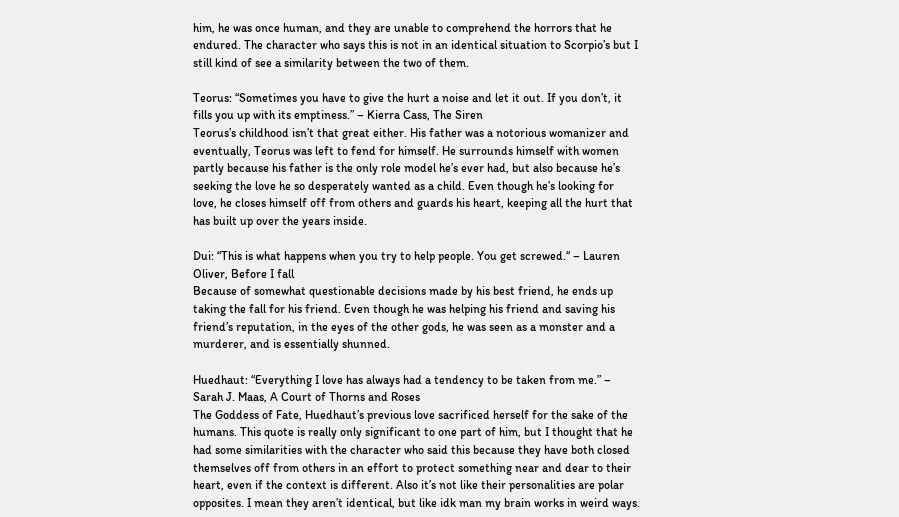him, he was once human, and they are unable to comprehend the horrors that he endured. The character who says this is not in an identical situation to Scorpio’s but I still kind of see a similarity between the two of them.

Teorus: “Sometimes you have to give the hurt a noise and let it out. If you don’t, it fills you up with its emptiness.” – Kierra Cass, The Siren
Teorus’s childhood isn’t that great either. His father was a notorious womanizer and eventually, Teorus was left to fend for himself. He surrounds himself with women partly because his father is the only role model he’s ever had, but also because he’s seeking the love he so desperately wanted as a child. Even though he’s looking for love, he closes himself off from others and guards his heart, keeping all the hurt that has built up over the years inside.

Dui: “This is what happens when you try to help people. You get screwed.“ – Lauren Oliver, Before I fall
Because of somewhat questionable decisions made by his best friend, he ends up taking the fall for his friend. Even though he was helping his friend and saving his friend’s reputation, in the eyes of the other gods, he was seen as a monster and a murderer, and is essentially shunned.

Huedhaut: “Everything I love has always had a tendency to be taken from me.” – Sarah J. Maas, A Court of Thorns and Roses
The Goddess of Fate, Huedhaut’s previous love sacrificed herself for the sake of the humans. This quote is really only significant to one part of him, but I thought that he had some similarities with the character who said this because they have both closed themselves off from others in an effort to protect something near and dear to their heart, even if the context is different. Also it’s not like their personalities are polar opposites. I mean they aren’t identical, but like idk man my brain works in weird ways.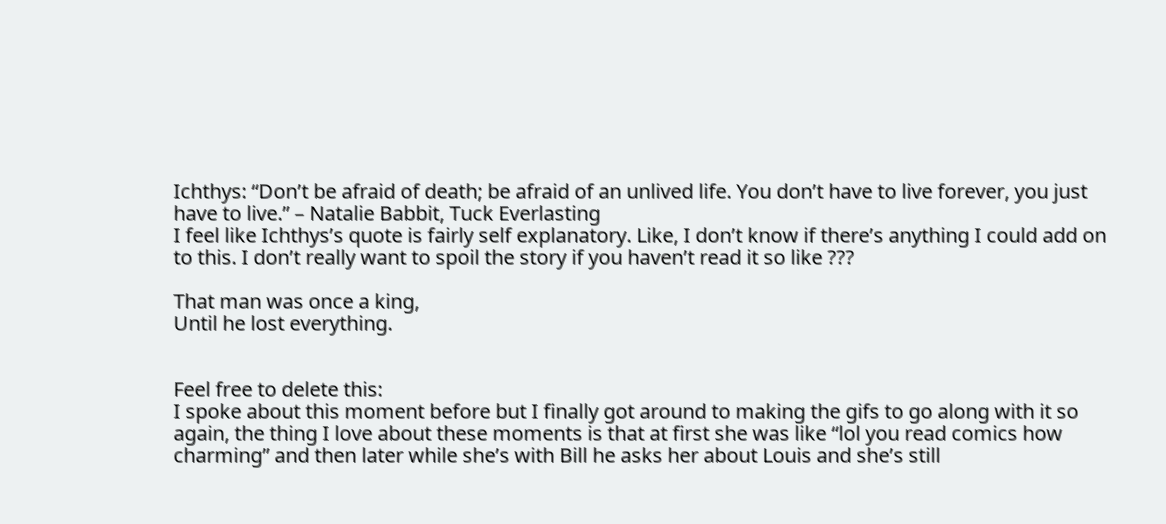Ichthys: “Don’t be afraid of death; be afraid of an unlived life. You don’t have to live forever, you just have to live.” – Natalie Babbit, Tuck Everlasting
I feel like Ichthys’s quote is fairly self explanatory. Like, I don’t know if there’s anything I could add on to this. I don’t really want to spoil the story if you haven’t read it so like ???

That man was once a king,
Until he lost everything.


Feel free to delete this:
I spoke about this moment before but I finally got around to making the gifs to go along with it so again, the thing I love about these moments is that at first she was like “lol you read comics how charming” and then later while she’s with Bill he asks her about Louis and she’s still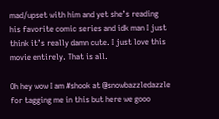mad/upset with him and yet she’s reading his favorite comic series and idk man I just think it’s really damn cute. I just love this movie entirely. That is all.

Oh hey wow I am #shook at @snowbazzledazzle for tagging me in this but here we gooo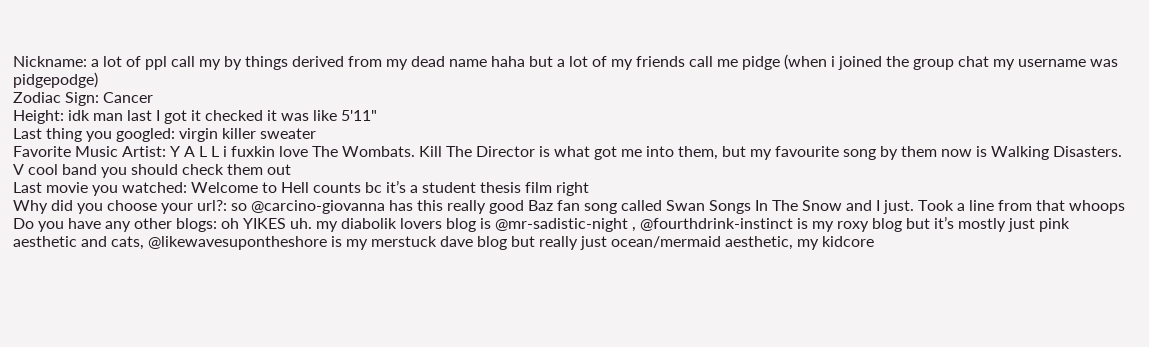Nickname: a lot of ppl call my by things derived from my dead name haha but a lot of my friends call me pidge (when i joined the group chat my username was pidgepodge)
Zodiac Sign: Cancer
Height: idk man last I got it checked it was like 5'11"
Last thing you googled: virgin killer sweater
Favorite Music Artist: Y A L L i fuxkin love The Wombats. Kill The Director is what got me into them, but my favourite song by them now is Walking Disasters. V cool band you should check them out
Last movie you watched: Welcome to Hell counts bc it’s a student thesis film right
Why did you choose your url?: so @carcino-giovanna has this really good Baz fan song called Swan Songs In The Snow and I just. Took a line from that whoops
Do you have any other blogs: oh YIKES uh. my diabolik lovers blog is @mr-sadistic-night , @fourthdrink-instinct is my roxy blog but it’s mostly just pink aesthetic and cats, @likewavesupontheshore is my merstuck dave blog but really just ocean/mermaid aesthetic, my kidcore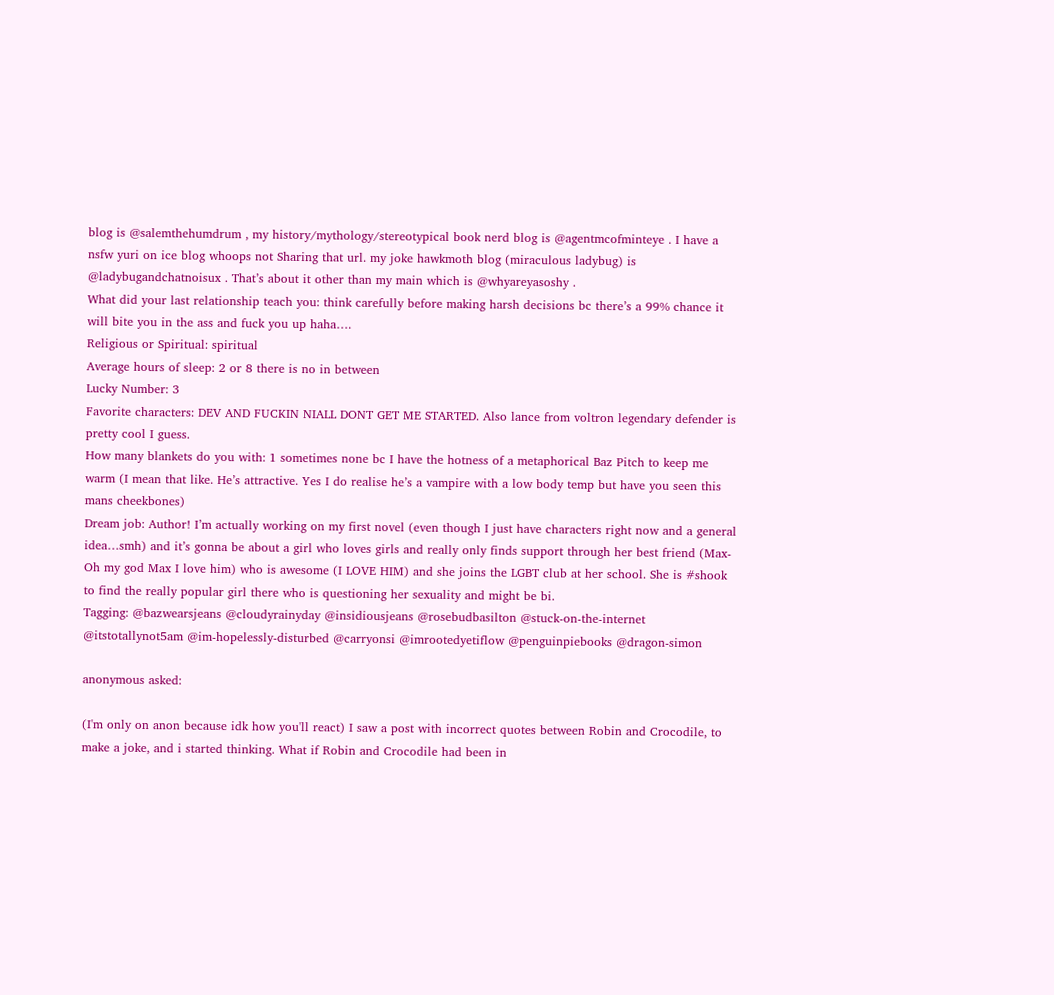blog is @salemthehumdrum , my history/mythology/stereotypical book nerd blog is @agentmcofminteye . I have a nsfw yuri on ice blog whoops not Sharing that url. my joke hawkmoth blog (miraculous ladybug) is @ladybugandchatnoisux . That’s about it other than my main which is @whyareyasoshy .
What did your last relationship teach you: think carefully before making harsh decisions bc there’s a 99% chance it will bite you in the ass and fuck you up haha….
Religious or Spiritual: spiritual
Average hours of sleep: 2 or 8 there is no in between
Lucky Number: 3
Favorite characters: DEV AND FUCKIN NIALL DONT GET ME STARTED. Also lance from voltron legendary defender is pretty cool I guess.
How many blankets do you with: 1 sometimes none bc I have the hotness of a metaphorical Baz Pitch to keep me warm (I mean that like. He’s attractive. Yes I do realise he’s a vampire with a low body temp but have you seen this mans cheekbones)
Dream job: Author! I’m actually working on my first novel (even though I just have characters right now and a general idea…smh) and it’s gonna be about a girl who loves girls and really only finds support through her best friend (Max- Oh my god Max I love him) who is awesome (I LOVE HIM) and she joins the LGBT club at her school. She is #shook to find the really popular girl there who is questioning her sexuality and might be bi.
Tagging: @bazwearsjeans @cloudyrainyday @insidiousjeans @rosebudbasilton @stuck-on-the-internet @itstotallynot5am @im-hopelessly-disturbed @carryonsi @imrootedyetiflow @penguinpiebooks @dragon-simon

anonymous asked:

(I'm only on anon because idk how you'll react) I saw a post with incorrect quotes between Robin and Crocodile, to make a joke, and i started thinking. What if Robin and Crocodile had been in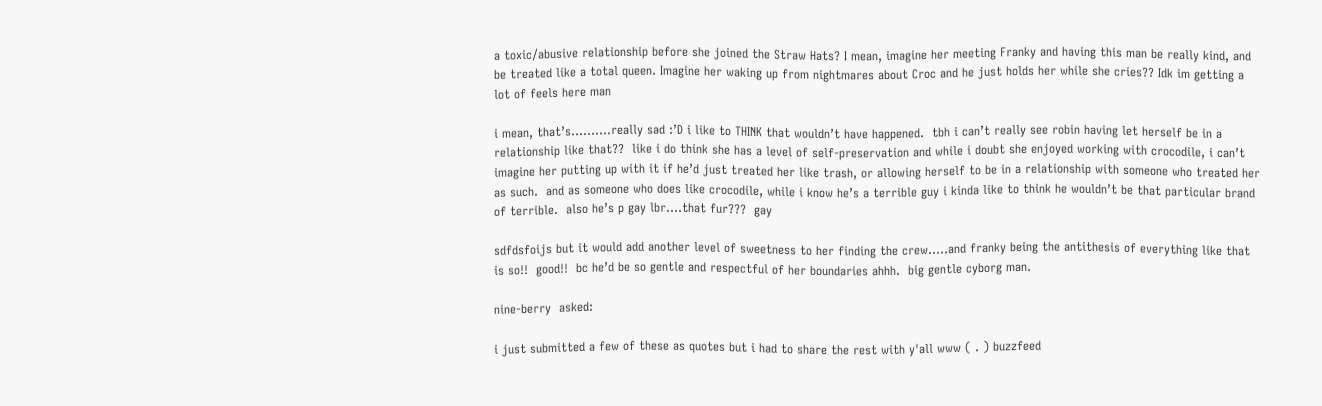a toxic/abusive relationship before she joined the Straw Hats? I mean, imagine her meeting Franky and having this man be really kind, and be treated like a total queen. Imagine her waking up from nightmares about Croc and he just holds her while she cries?? Idk im getting a lot of feels here man

i mean, that’s……….really sad :’D i like to THINK that wouldn’t have happened.  tbh i can’t really see robin having let herself be in a relationship like that??  like i do think she has a level of self-preservation and while i doubt she enjoyed working with crocodile, i can’t imagine her putting up with it if he’d just treated her like trash, or allowing herself to be in a relationship with someone who treated her as such.  and as someone who does like crocodile, while i know he’s a terrible guy i kinda like to think he wouldn’t be that particular brand of terrible.  also he’s p gay lbr….that fur???  gay

sdfdsfoijs but it would add another level of sweetness to her finding the crew…..and franky being the antithesis of everything like that is so!!  good!!  bc he’d be so gentle and respectful of her boundaries ahhh.  big gentle cyborg man.

nine-berry  asked:

i just submitted a few of these as quotes but i had to share the rest with y'all www ( . ) buzzfeed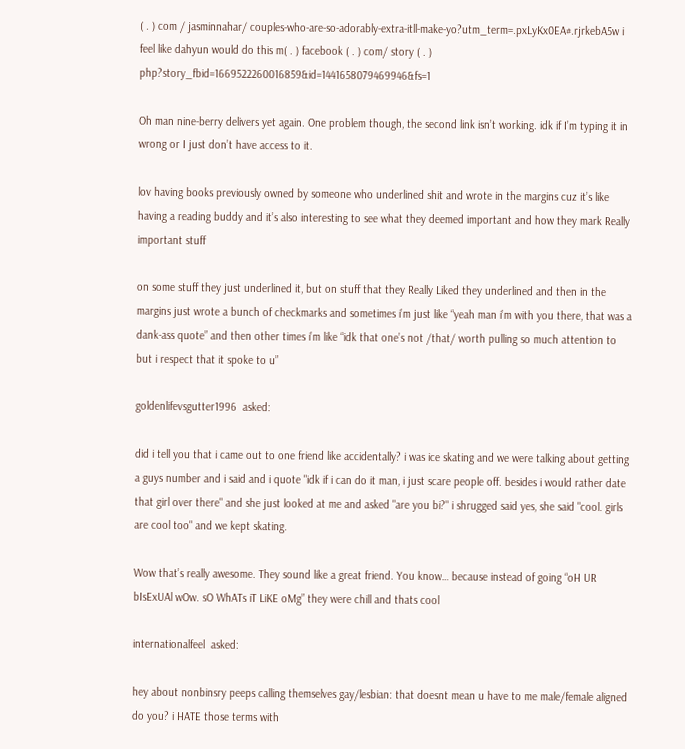( . ) com / jasminnahar/ couples-who-are-so-adorably-extra-itll-make-yo?utm_term=.pxLyKx0EA#.rjrkebA5w i feel like dahyun would do this m( . ) facebook ( . ) com/ story ( . ) php?story_fbid=1669522260016859&id=1441658079469946&fs=1

Oh man nine-berry delivers yet again. One problem though, the second link isn’t working. idk if I’m typing it in wrong or I just don’t have access to it.

lov having books previously owned by someone who underlined shit and wrote in the margins cuz it’s like having a reading buddy and it’s also interesting to see what they deemed important and how they mark Really important stuff

on some stuff they just underlined it, but on stuff that they Really Liked they underlined and then in the margins just wrote a bunch of checkmarks and sometimes i’m just like “yeah man i’m with you there, that was a dank-ass quote” and then other times i’m like “idk that one’s not /that/ worth pulling so much attention to but i respect that it spoke to u”

goldenlifevsgutter1996  asked:

did i tell you that i came out to one friend like accidentally? i was ice skating and we were talking about getting a guys number and i said and i quote "idk if i can do it man, i just scare people off. besides i would rather date that girl over there" and she just looked at me and asked "are you bi?" i shrugged said yes, she said "cool. girls are cool too" and we kept skating.

Wow that’s really awesome. They sound like a great friend. You know… because instead of going “oH UR bIsExUAl wOw. sO WhATs iT LiKE oMg” they were chill and thats cool

internationalfeel  asked:

hey about nonbinsry peeps calling themselves gay/lesbian: that doesnt mean u have to me male/female aligned do you? i HATE those terms with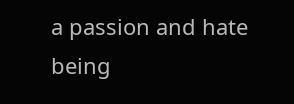a passion and hate being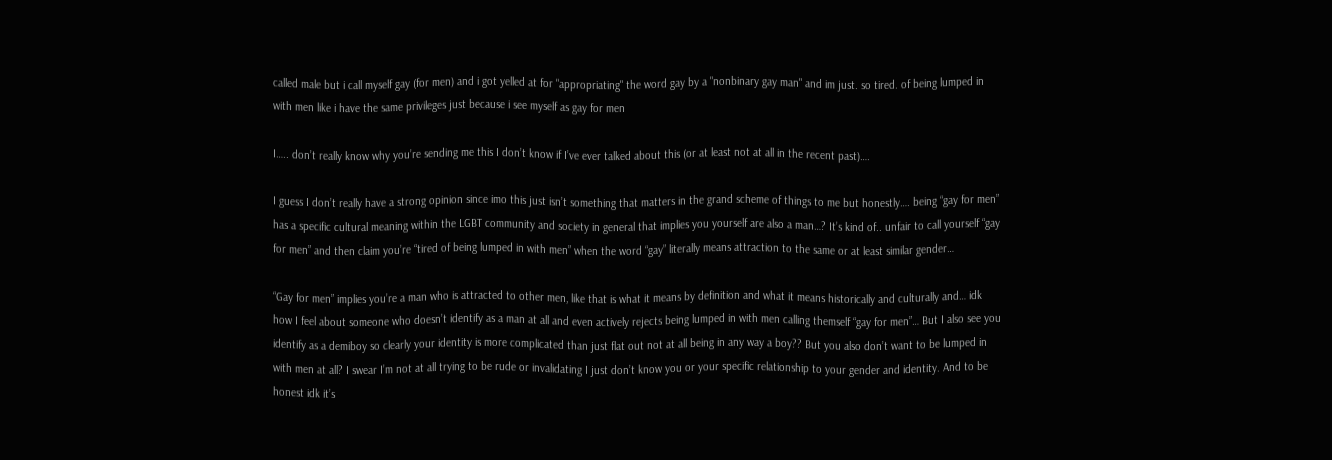called male but i call myself gay (for men) and i got yelled at for "appropriating" the word gay by a "nonbinary gay man" and im just. so tired. of being lumped in with men like i have the same privileges just because i see myself as gay for men

I….. don’t really know why you’re sending me this I don’t know if I’ve ever talked about this (or at least not at all in the recent past)….

I guess I don’t really have a strong opinion since imo this just isn’t something that matters in the grand scheme of things to me but honestly…. being “gay for men” has a specific cultural meaning within the LGBT community and society in general that implies you yourself are also a man…? It’s kind of.. unfair to call yourself “gay for men” and then claim you’re “tired of being lumped in with men” when the word “gay” literally means attraction to the same or at least similar gender…

“Gay for men” implies you’re a man who is attracted to other men, like that is what it means by definition and what it means historically and culturally and… idk how I feel about someone who doesn’t identify as a man at all and even actively rejects being lumped in with men calling themself “gay for men”… But I also see you identify as a demiboy so clearly your identity is more complicated than just flat out not at all being in any way a boy?? But you also don’t want to be lumped in with men at all? I swear I’m not at all trying to be rude or invalidating I just don’t know you or your specific relationship to your gender and identity. And to be honest idk it’s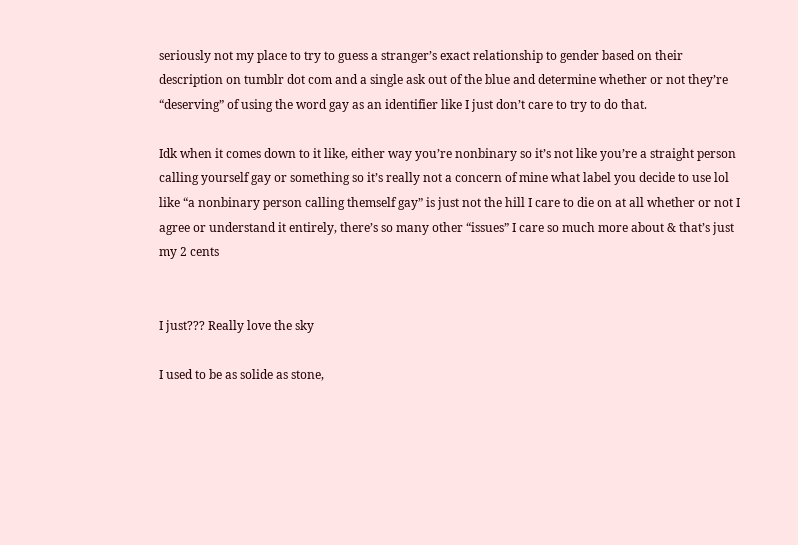seriously not my place to try to guess a stranger’s exact relationship to gender based on their description on tumblr dot com and a single ask out of the blue and determine whether or not they’re “deserving” of using the word gay as an identifier like I just don’t care to try to do that.

Idk when it comes down to it like, either way you’re nonbinary so it’s not like you’re a straight person calling yourself gay or something so it’s really not a concern of mine what label you decide to use lol like “a nonbinary person calling themself gay” is just not the hill I care to die on at all whether or not I agree or understand it entirely, there’s so many other “issues” I care so much more about & that’s just my 2 cents


I just??? Really love the sky

I used to be as solide as stone,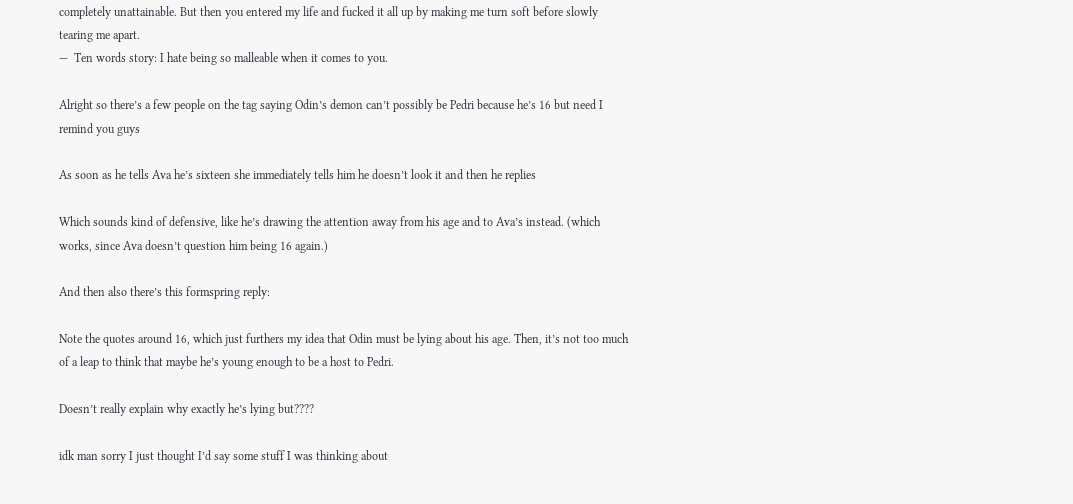completely unattainable. But then you entered my life and fucked it all up by making me turn soft before slowly tearing me apart.
—  Ten words story: I hate being so malleable when it comes to you.

Alright so there’s a few people on the tag saying Odin’s demon can’t possibly be Pedri because he’s 16 but need I remind you guys

As soon as he tells Ava he’s sixteen she immediately tells him he doesn’t look it and then he replies

Which sounds kind of defensive, like he’s drawing the attention away from his age and to Ava’s instead. (which works, since Ava doesn’t question him being 16 again.)

And then also there’s this formspring reply:

Note the quotes around 16, which just furthers my idea that Odin must be lying about his age. Then, it’s not too much of a leap to think that maybe he’s young enough to be a host to Pedri.

Doesn’t really explain why exactly he’s lying but????

idk man sorry I just thought I’d say some stuff I was thinking about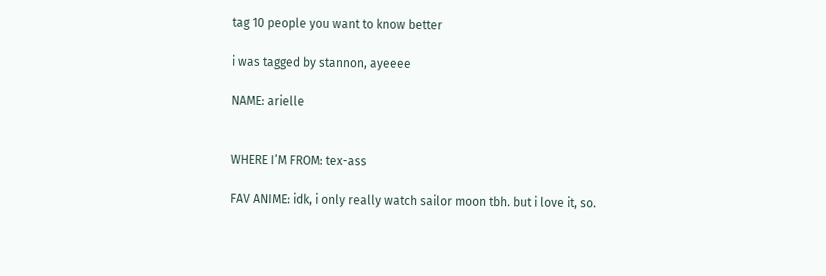tag 10 people you want to know better

i was tagged by stannon, ayeeee

NAME: arielle


WHERE I’M FROM: tex-ass

FAV ANIME: idk, i only really watch sailor moon tbh. but i love it, so.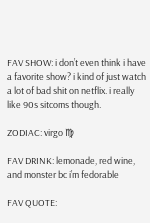FAV SHOW: i don’t even think i have a favorite show? i kind of just watch a lot of bad shit on netflix. i really like 90s sitcoms though.

ZODIAC: virgo ♍

FAV DRINK: lemonade, red wine, and monster bc i’m fedorable

FAV QUOTE: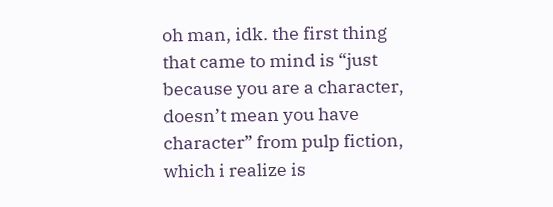oh man, idk. the first thing that came to mind is “just because you are a character, doesn’t mean you have character” from pulp fiction, which i realize is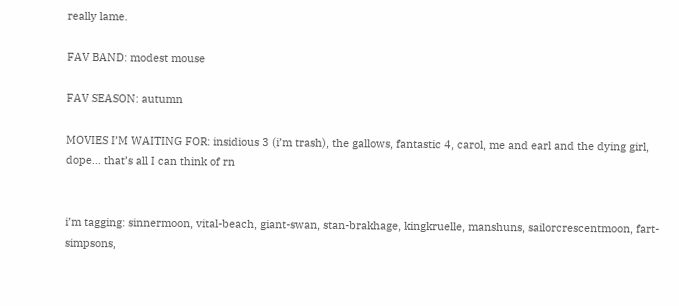really lame.

FAV BAND: modest mouse

FAV SEASON: autumn

MOVIES I’M WAITING FOR: insidious 3 (i’m trash), the gallows, fantastic 4, carol, me and earl and the dying girl, dope… that’s all I can think of rn


i’m tagging: sinnermoon, vital-beach, giant-swan, stan-brakhage, kingkruelle, manshuns, sailorcrescentmoon, fart-simpsons,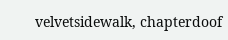velvetsidewalk, chapterdoof